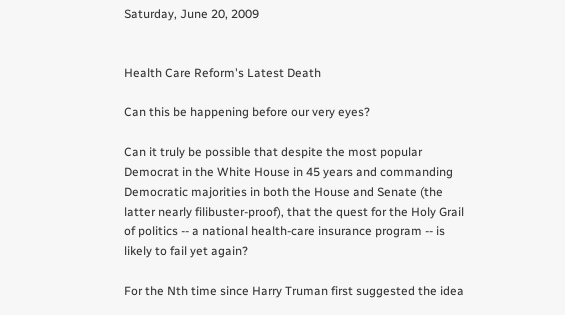Saturday, June 20, 2009


Health Care Reform's Latest Death

Can this be happening before our very eyes?

Can it truly be possible that despite the most popular Democrat in the White House in 45 years and commanding Democratic majorities in both the House and Senate (the latter nearly filibuster-proof), that the quest for the Holy Grail of politics -- a national health-care insurance program -- is likely to fail yet again?

For the Nth time since Harry Truman first suggested the idea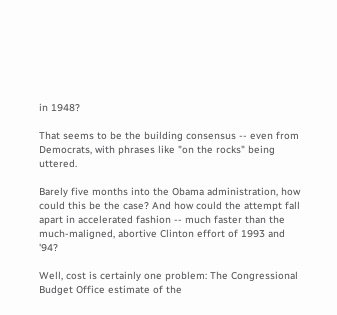in 1948?

That seems to be the building consensus -- even from Democrats, with phrases like "on the rocks" being uttered.

Barely five months into the Obama administration, how could this be the case? And how could the attempt fall apart in accelerated fashion -- much faster than the much-maligned, abortive Clinton effort of 1993 and '94?

Well, cost is certainly one problem: The Congressional Budget Office estimate of the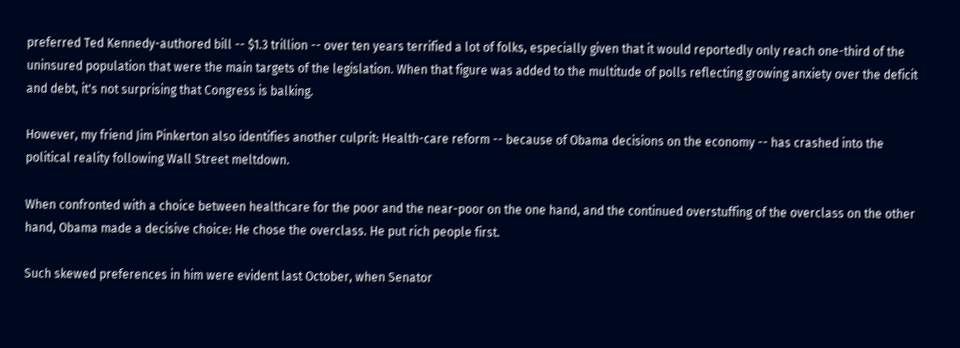preferred Ted Kennedy-authored bill -- $1.3 trillion -- over ten years terrified a lot of folks, especially given that it would reportedly only reach one-third of the uninsured population that were the main targets of the legislation. When that figure was added to the multitude of polls reflecting growing anxiety over the deficit and debt, it's not surprising that Congress is balking.

However, my friend Jim Pinkerton also identifies another culprit: Health-care reform -- because of Obama decisions on the economy -- has crashed into the political reality following Wall Street meltdown.

When confronted with a choice between healthcare for the poor and the near-poor on the one hand, and the continued overstuffing of the overclass on the other hand, Obama made a decisive choice: He chose the overclass. He put rich people first.

Such skewed preferences in him were evident last October, when Senator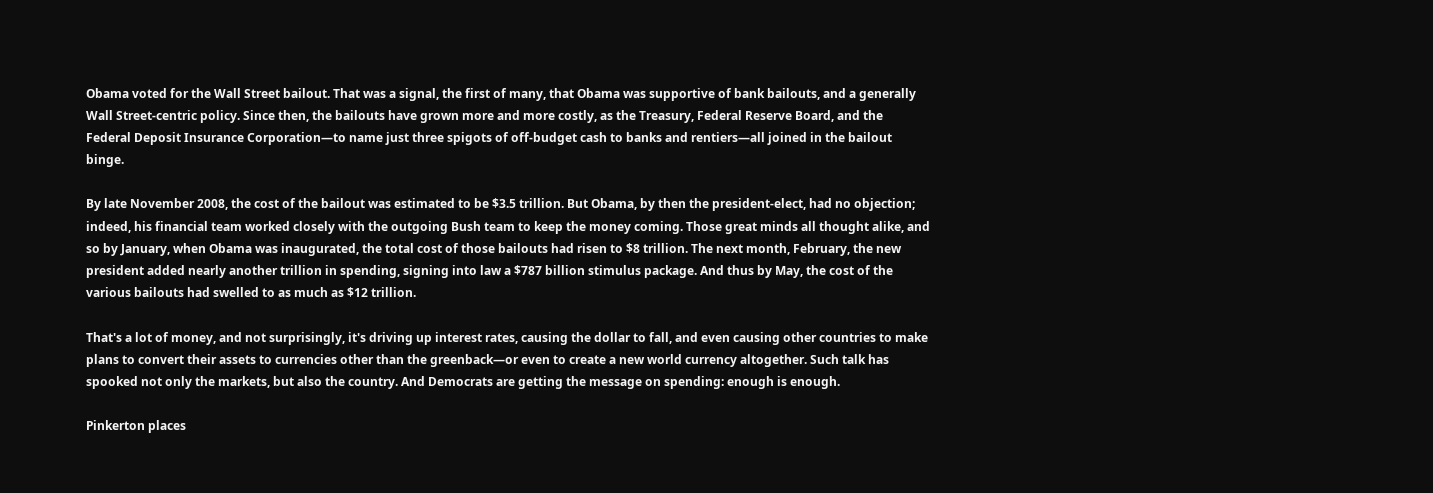Obama voted for the Wall Street bailout. That was a signal, the first of many, that Obama was supportive of bank bailouts, and a generally Wall Street-centric policy. Since then, the bailouts have grown more and more costly, as the Treasury, Federal Reserve Board, and the Federal Deposit Insurance Corporation—to name just three spigots of off-budget cash to banks and rentiers—all joined in the bailout binge.

By late November 2008, the cost of the bailout was estimated to be $3.5 trillion. But Obama, by then the president-elect, had no objection; indeed, his financial team worked closely with the outgoing Bush team to keep the money coming. Those great minds all thought alike, and so by January, when Obama was inaugurated, the total cost of those bailouts had risen to $8 trillion. The next month, February, the new president added nearly another trillion in spending, signing into law a $787 billion stimulus package. And thus by May, the cost of the various bailouts had swelled to as much as $12 trillion.

That's a lot of money, and not surprisingly, it's driving up interest rates, causing the dollar to fall, and even causing other countries to make plans to convert their assets to currencies other than the greenback—or even to create a new world currency altogether. Such talk has spooked not only the markets, but also the country. And Democrats are getting the message on spending: enough is enough.

Pinkerton places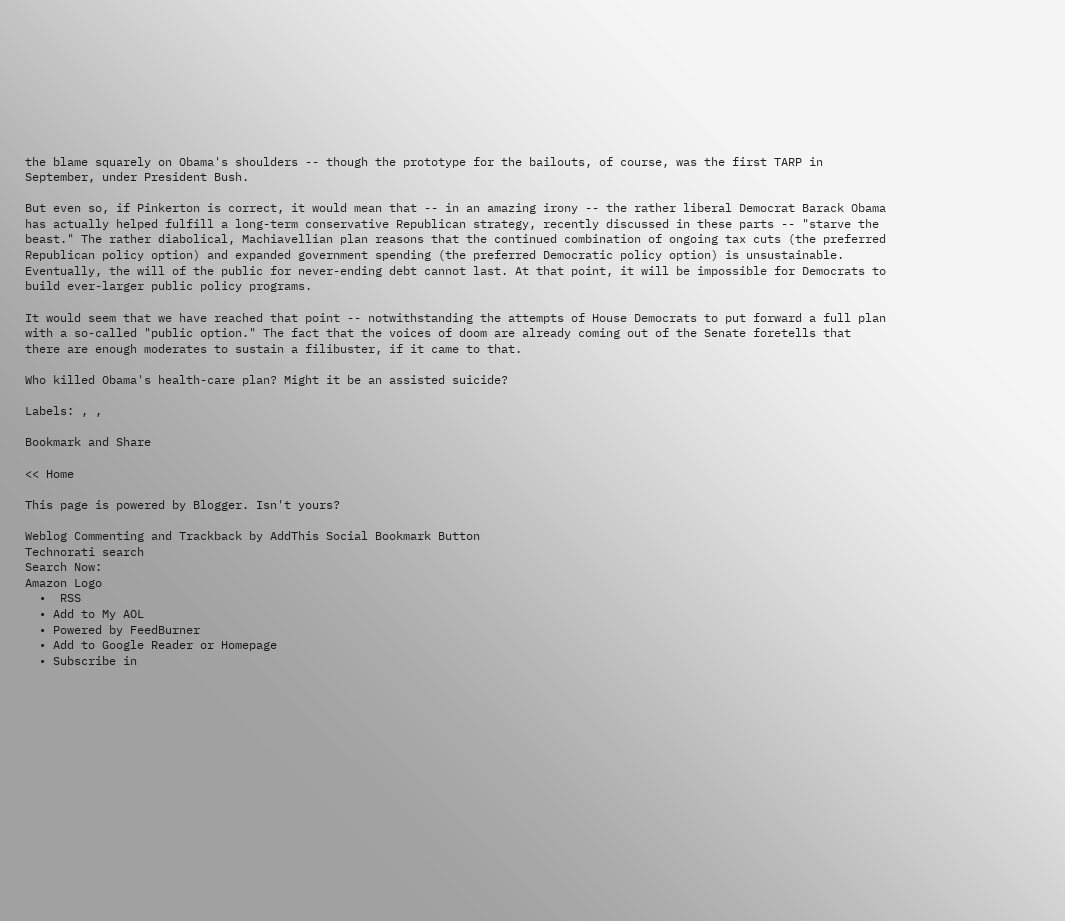the blame squarely on Obama's shoulders -- though the prototype for the bailouts, of course, was the first TARP in September, under President Bush.

But even so, if Pinkerton is correct, it would mean that -- in an amazing irony -- the rather liberal Democrat Barack Obama has actually helped fulfill a long-term conservative Republican strategy, recently discussed in these parts -- "starve the beast." The rather diabolical, Machiavellian plan reasons that the continued combination of ongoing tax cuts (the preferred Republican policy option) and expanded government spending (the preferred Democratic policy option) is unsustainable. Eventually, the will of the public for never-ending debt cannot last. At that point, it will be impossible for Democrats to build ever-larger public policy programs.

It would seem that we have reached that point -- notwithstanding the attempts of House Democrats to put forward a full plan with a so-called "public option." The fact that the voices of doom are already coming out of the Senate foretells that there are enough moderates to sustain a filibuster, if it came to that.

Who killed Obama's health-care plan? Might it be an assisted suicide?

Labels: , ,

Bookmark and Share

<< Home

This page is powered by Blogger. Isn't yours?

Weblog Commenting and Trackback by AddThis Social Bookmark Button
Technorati search
Search Now:
Amazon Logo
  •  RSS
  • Add to My AOL
  • Powered by FeedBurner
  • Add to Google Reader or Homepage
  • Subscribe in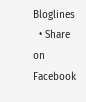Bloglines
  • Share on Facebook